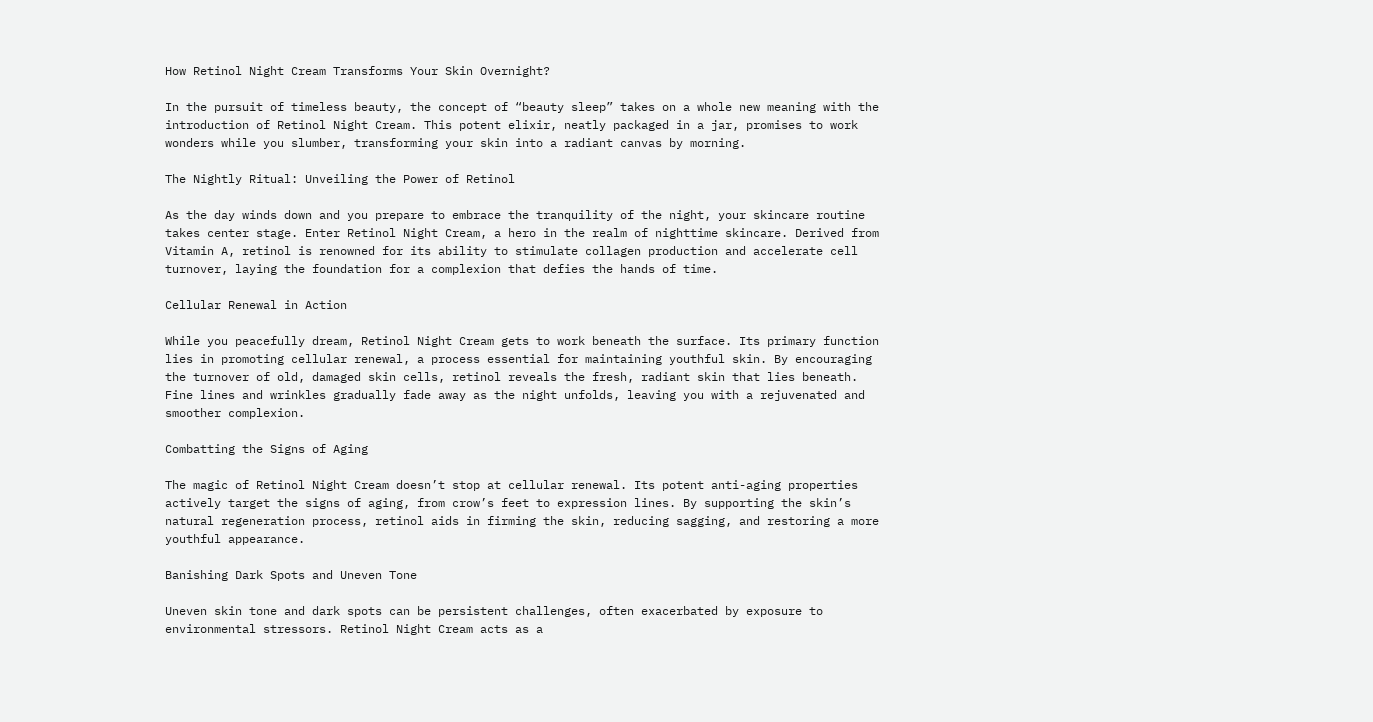How Retinol Night Cream Transforms Your Skin Overnight?

In the pursuit of timeless beauty, the concept of “beauty sleep” takes on a whole new meaning with the introduction of Retinol Night Cream. This potent elixir, neatly packaged in a jar, promises to work wonders while you slumber, transforming your skin into a radiant canvas by morning.

The Nightly Ritual: Unveiling the Power of Retinol

As the day winds down and you prepare to embrace the tranquility of the night, your skincare routine takes center stage. Enter Retinol Night Cream, a hero in the realm of nighttime skincare. Derived from Vitamin A, retinol is renowned for its ability to stimulate collagen production and accelerate cell turnover, laying the foundation for a complexion that defies the hands of time.

Cellular Renewal in Action

While you peacefully dream, Retinol Night Cream gets to work beneath the surface. Its primary function lies in promoting cellular renewal, a process essential for maintaining youthful skin. By encouraging the turnover of old, damaged skin cells, retinol reveals the fresh, radiant skin that lies beneath. Fine lines and wrinkles gradually fade away as the night unfolds, leaving you with a rejuvenated and smoother complexion.

Combatting the Signs of Aging

The magic of Retinol Night Cream doesn’t stop at cellular renewal. Its potent anti-aging properties actively target the signs of aging, from crow’s feet to expression lines. By supporting the skin’s natural regeneration process, retinol aids in firming the skin, reducing sagging, and restoring a more youthful appearance.

Banishing Dark Spots and Uneven Tone

Uneven skin tone and dark spots can be persistent challenges, often exacerbated by exposure to environmental stressors. Retinol Night Cream acts as a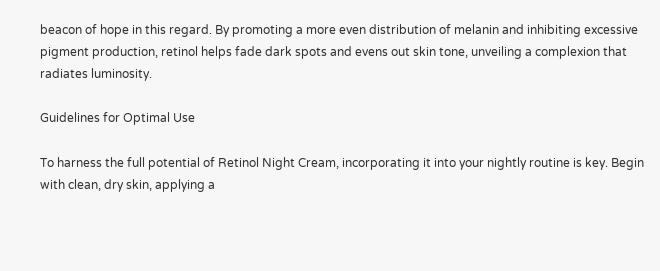beacon of hope in this regard. By promoting a more even distribution of melanin and inhibiting excessive pigment production, retinol helps fade dark spots and evens out skin tone, unveiling a complexion that radiates luminosity.

Guidelines for Optimal Use

To harness the full potential of Retinol Night Cream, incorporating it into your nightly routine is key. Begin with clean, dry skin, applying a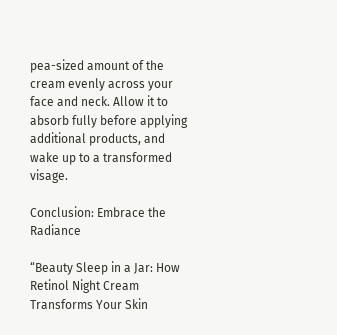pea-sized amount of the cream evenly across your face and neck. Allow it to absorb fully before applying additional products, and wake up to a transformed visage.

Conclusion: Embrace the Radiance

“Beauty Sleep in a Jar: How Retinol Night Cream Transforms Your Skin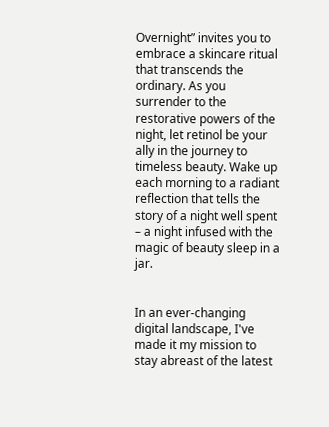Overnight” invites you to embrace a skincare ritual that transcends the ordinary. As you surrender to the restorative powers of the night, let retinol be your ally in the journey to timeless beauty. Wake up each morning to a radiant reflection that tells the story of a night well spent – a night infused with the magic of beauty sleep in a jar.


In an ever-changing digital landscape, I've made it my mission to stay abreast of the latest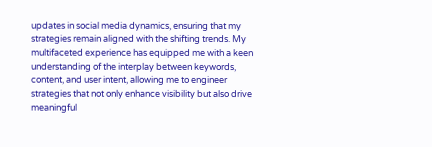updates in social media dynamics, ensuring that my strategies remain aligned with the shifting trends. My multifaceted experience has equipped me with a keen understanding of the interplay between keywords, content, and user intent, allowing me to engineer strategies that not only enhance visibility but also drive meaningful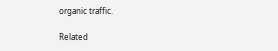organic traffic.

Related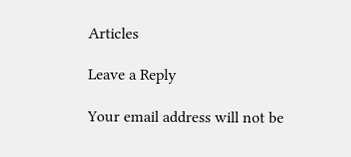Articles

Leave a Reply

Your email address will not be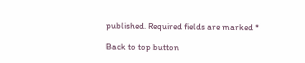published. Required fields are marked *

Back to top button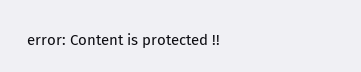error: Content is protected !!